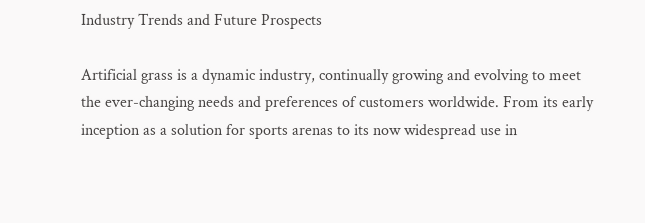Industry Trends and Future Prospects

Artificial grass is a dynamic industry, continually growing and evolving to meet the ever-changing needs and preferences of customers worldwide. From its early inception as a solution for sports arenas to its now widespread use in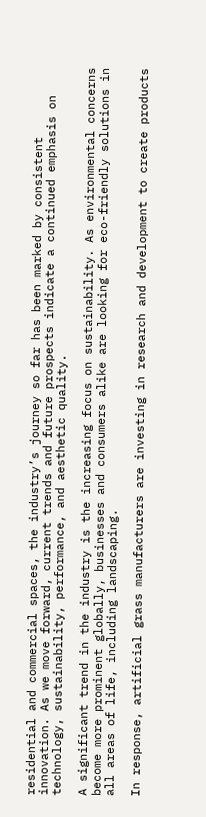residential and commercial spaces, the industry’s journey so far has been marked by consistent innovation. As we move forward, current trends and future prospects indicate a continued emphasis on technology, sustainability, performance, and aesthetic quality.

A significant trend in the industry is the increasing focus on sustainability. As environmental concerns become more prominent globally, businesses and consumers alike are looking for eco-friendly solutions in all areas of life, including landscaping.

In response, artificial grass manufacturers are investing in research and development to create products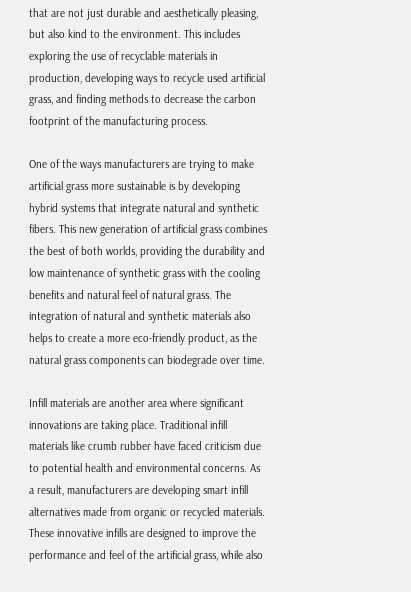that are not just durable and aesthetically pleasing, but also kind to the environment. This includes exploring the use of recyclable materials in production, developing ways to recycle used artificial grass, and finding methods to decrease the carbon footprint of the manufacturing process.

One of the ways manufacturers are trying to make artificial grass more sustainable is by developing hybrid systems that integrate natural and synthetic fibers. This new generation of artificial grass combines the best of both worlds, providing the durability and low maintenance of synthetic grass with the cooling benefits and natural feel of natural grass. The integration of natural and synthetic materials also helps to create a more eco-friendly product, as the natural grass components can biodegrade over time.

Infill materials are another area where significant innovations are taking place. Traditional infill materials like crumb rubber have faced criticism due to potential health and environmental concerns. As a result, manufacturers are developing smart infill alternatives made from organic or recycled materials. These innovative infills are designed to improve the performance and feel of the artificial grass, while also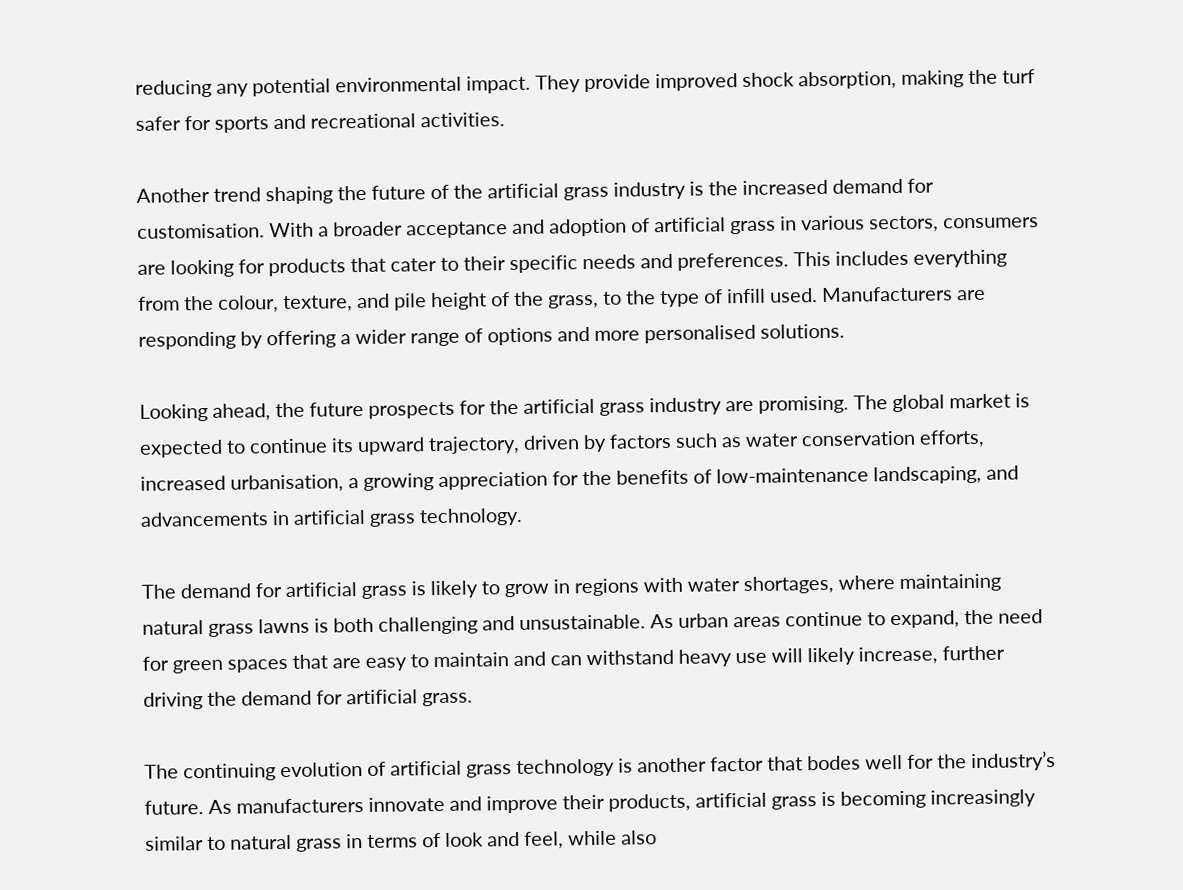reducing any potential environmental impact. They provide improved shock absorption, making the turf safer for sports and recreational activities.

Another trend shaping the future of the artificial grass industry is the increased demand for customisation. With a broader acceptance and adoption of artificial grass in various sectors, consumers are looking for products that cater to their specific needs and preferences. This includes everything from the colour, texture, and pile height of the grass, to the type of infill used. Manufacturers are responding by offering a wider range of options and more personalised solutions.

Looking ahead, the future prospects for the artificial grass industry are promising. The global market is expected to continue its upward trajectory, driven by factors such as water conservation efforts, increased urbanisation, a growing appreciation for the benefits of low-maintenance landscaping, and advancements in artificial grass technology.

The demand for artificial grass is likely to grow in regions with water shortages, where maintaining natural grass lawns is both challenging and unsustainable. As urban areas continue to expand, the need for green spaces that are easy to maintain and can withstand heavy use will likely increase, further driving the demand for artificial grass.

The continuing evolution of artificial grass technology is another factor that bodes well for the industry’s future. As manufacturers innovate and improve their products, artificial grass is becoming increasingly similar to natural grass in terms of look and feel, while also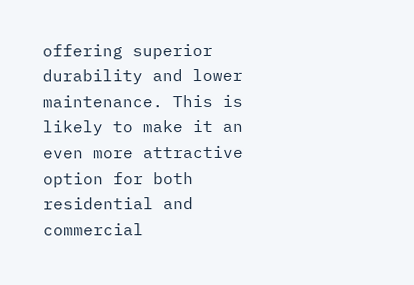offering superior durability and lower maintenance. This is likely to make it an even more attractive option for both residential and commercial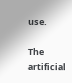use.

The artificial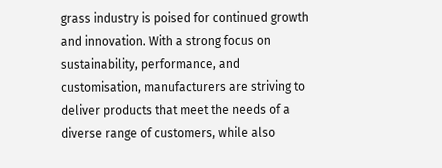grass industry is poised for continued growth and innovation. With a strong focus on sustainability, performance, and customisation, manufacturers are striving to deliver products that meet the needs of a diverse range of customers, while also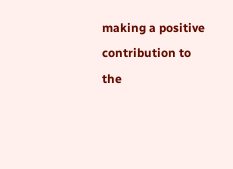making a positive contribution to the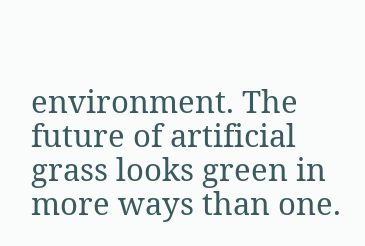environment. The future of artificial grass looks green in more ways than one.